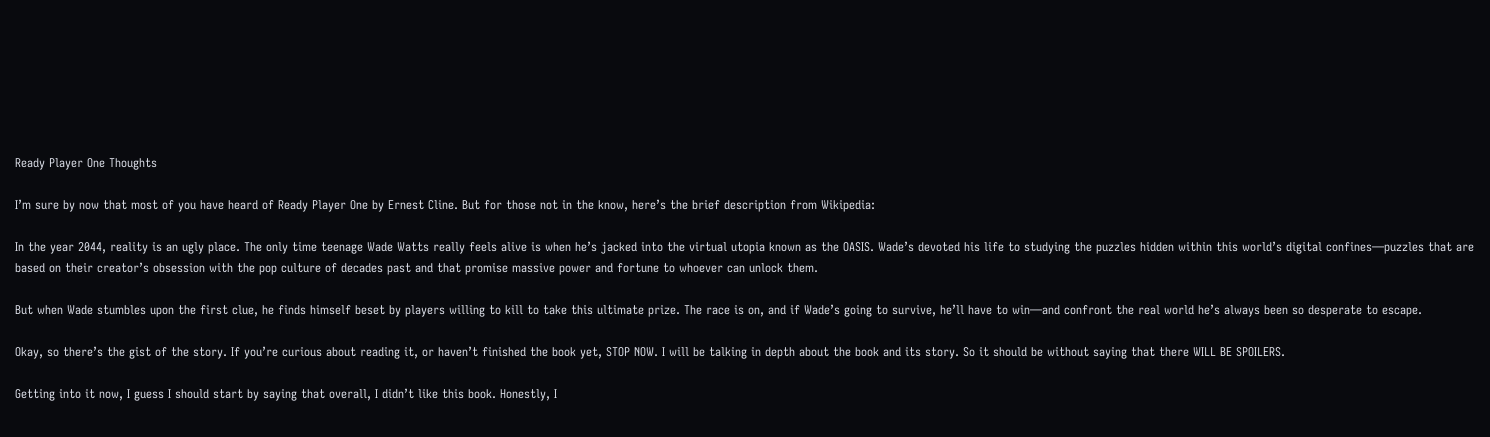Ready Player One Thoughts

I’m sure by now that most of you have heard of Ready Player One by Ernest Cline. But for those not in the know, here’s the brief description from Wikipedia:

In the year 2044, reality is an ugly place. The only time teenage Wade Watts really feels alive is when he’s jacked into the virtual utopia known as the OASIS. Wade’s devoted his life to studying the puzzles hidden within this world’s digital confines—puzzles that are based on their creator’s obsession with the pop culture of decades past and that promise massive power and fortune to whoever can unlock them.

But when Wade stumbles upon the first clue, he finds himself beset by players willing to kill to take this ultimate prize. The race is on, and if Wade’s going to survive, he’ll have to win—and confront the real world he’s always been so desperate to escape.

Okay, so there’s the gist of the story. If you’re curious about reading it, or haven’t finished the book yet, STOP NOW. I will be talking in depth about the book and its story. So it should be without saying that there WILL BE SPOILERS.

Getting into it now, I guess I should start by saying that overall, I didn’t like this book. Honestly, I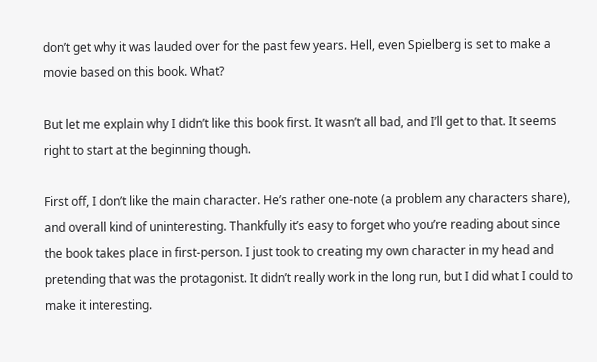don’t get why it was lauded over for the past few years. Hell, even Spielberg is set to make a movie based on this book. What?

But let me explain why I didn’t like this book first. It wasn’t all bad, and I’ll get to that. It seems right to start at the beginning though.

First off, I don’t like the main character. He’s rather one-note (a problem any characters share), and overall kind of uninteresting. Thankfully it’s easy to forget who you’re reading about since the book takes place in first-person. I just took to creating my own character in my head and pretending that was the protagonist. It didn’t really work in the long run, but I did what I could to make it interesting.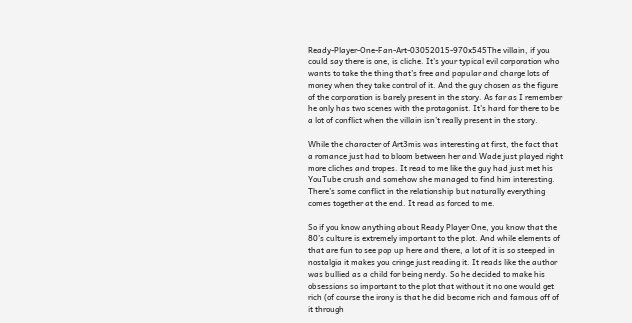Ready-Player-One-Fan-Art-03052015-970x545The villain, if you could say there is one, is cliche. It’s your typical evil corporation who wants to take the thing that’s free and popular and charge lots of money when they take control of it. And the guy chosen as the figure of the corporation is barely present in the story. As far as I remember he only has two scenes with the protagonist. It’s hard for there to be a lot of conflict when the villain isn’t really present in the story.

While the character of Art3mis was interesting at first, the fact that a romance just had to bloom between her and Wade just played right more cliches and tropes. It read to me like the guy had just met his YouTube crush and somehow she managed to find him interesting. There’s some conflict in the relationship but naturally everything comes together at the end. It read as forced to me.

So if you know anything about Ready Player One, you know that the 80’s culture is extremely important to the plot. And while elements of that are fun to see pop up here and there, a lot of it is so steeped in nostalgia it makes you cringe just reading it. It reads like the author was bullied as a child for being nerdy. So he decided to make his obsessions so important to the plot that without it no one would get rich (of course the irony is that he did become rich and famous off of it through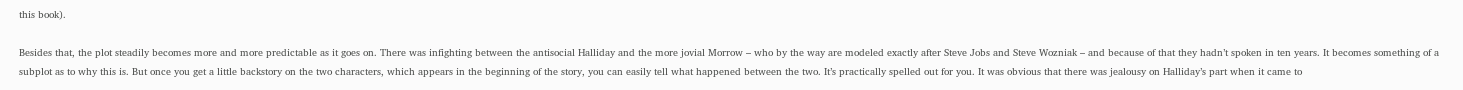this book).

Besides that, the plot steadily becomes more and more predictable as it goes on. There was infighting between the antisocial Halliday and the more jovial Morrow – who by the way are modeled exactly after Steve Jobs and Steve Wozniak – and because of that they hadn’t spoken in ten years. It becomes something of a subplot as to why this is. But once you get a little backstory on the two characters, which appears in the beginning of the story, you can easily tell what happened between the two. It’s practically spelled out for you. It was obvious that there was jealousy on Halliday’s part when it came to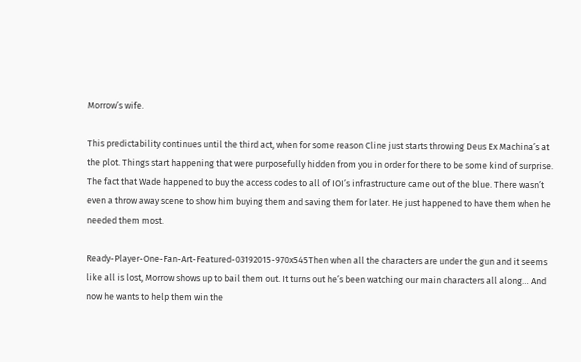Morrow’s wife.

This predictability continues until the third act, when for some reason Cline just starts throwing Deus Ex Machina’s at the plot. Things start happening that were purposefully hidden from you in order for there to be some kind of surprise. The fact that Wade happened to buy the access codes to all of IOI’s infrastructure came out of the blue. There wasn’t even a throw away scene to show him buying them and saving them for later. He just happened to have them when he needed them most.

Ready-Player-One-Fan-Art-Featured-03192015-970x545Then when all the characters are under the gun and it seems like all is lost, Morrow shows up to bail them out. It turns out he’s been watching our main characters all along… And now he wants to help them win the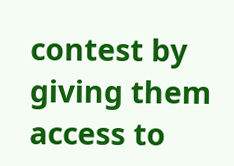contest by giving them access to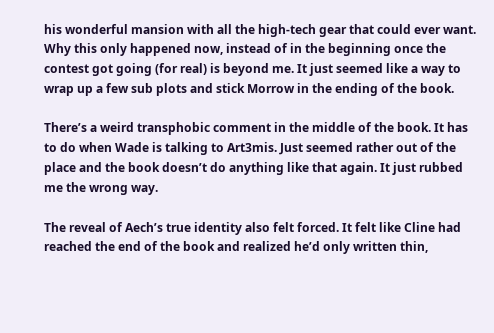his wonderful mansion with all the high-tech gear that could ever want. Why this only happened now, instead of in the beginning once the contest got going (for real) is beyond me. It just seemed like a way to wrap up a few sub plots and stick Morrow in the ending of the book.

There’s a weird transphobic comment in the middle of the book. It has to do when Wade is talking to Art3mis. Just seemed rather out of the place and the book doesn’t do anything like that again. It just rubbed me the wrong way.

The reveal of Aech’s true identity also felt forced. It felt like Cline had reached the end of the book and realized he’d only written thin,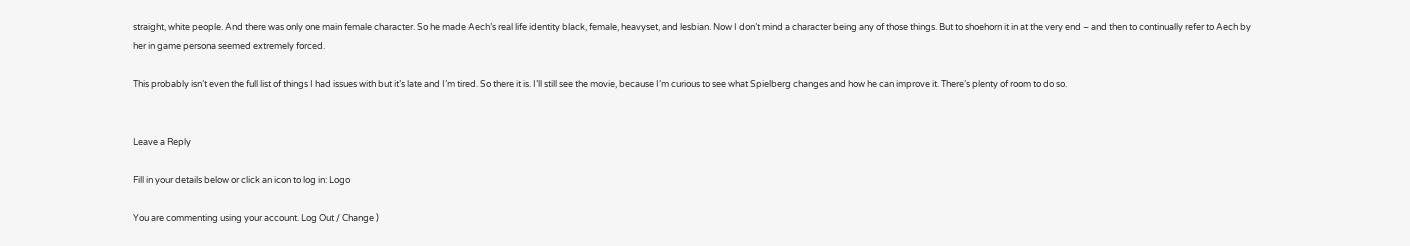straight, white people. And there was only one main female character. So he made Aech’s real life identity black, female, heavyset, and lesbian. Now I don’t mind a character being any of those things. But to shoehorn it in at the very end – and then to continually refer to Aech by her in game persona seemed extremely forced.

This probably isn’t even the full list of things I had issues with but it’s late and I’m tired. So there it is. I’ll still see the movie, because I’m curious to see what Spielberg changes and how he can improve it. There’s plenty of room to do so.


Leave a Reply

Fill in your details below or click an icon to log in: Logo

You are commenting using your account. Log Out / Change )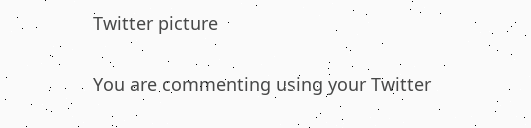Twitter picture

You are commenting using your Twitter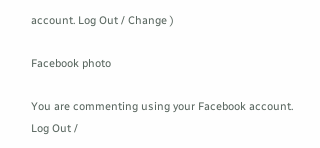account. Log Out / Change )

Facebook photo

You are commenting using your Facebook account. Log Out /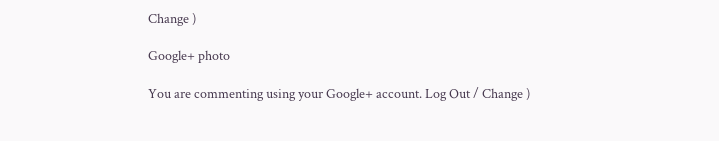Change )

Google+ photo

You are commenting using your Google+ account. Log Out / Change )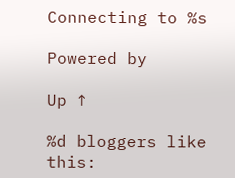Connecting to %s

Powered by

Up ↑

%d bloggers like this: